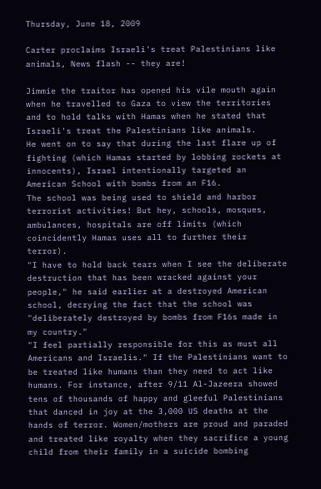Thursday, June 18, 2009

Carter proclaims Israeli's treat Palestinians like animals, News flash -- they are!

Jimmie the traitor has opened his vile mouth again when he travelled to Gaza to view the territories and to hold talks with Hamas when he stated that Israeli's treat the Palestinians like animals.
He went on to say that during the last flare up of fighting (which Hamas started by lobbing rockets at innocents), Israel intentionally targeted an American School with bombs from an F16.
The school was being used to shield and harbor terrorist activities! But hey, schools, mosques, ambulances, hospitals are off limits (which coincidently Hamas uses all to further their terror).
"I have to hold back tears when I see the deliberate destruction that has been wracked against your people," he said earlier at a destroyed American school, decrying the fact that the school was "deliberately destroyed by bombs from F16s made in my country."
"I feel partially responsible for this as must all Americans and Israelis." If the Palestinians want to be treated like humans than they need to act like humans. For instance, after 9/11 Al-Jazeera showed tens of thousands of happy and gleeful Palestinians that danced in joy at the 3,000 US deaths at the hands of terror. Women/mothers are proud and paraded and treated like royalty when they sacrifice a young child from their family in a suicide bombing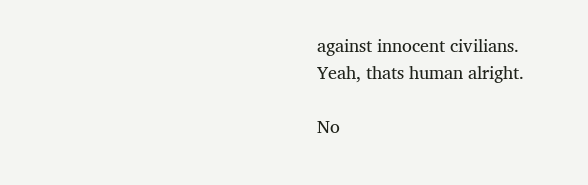against innocent civilians.
Yeah, thats human alright.

No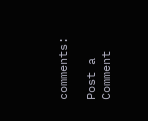comments:

Post a Comment